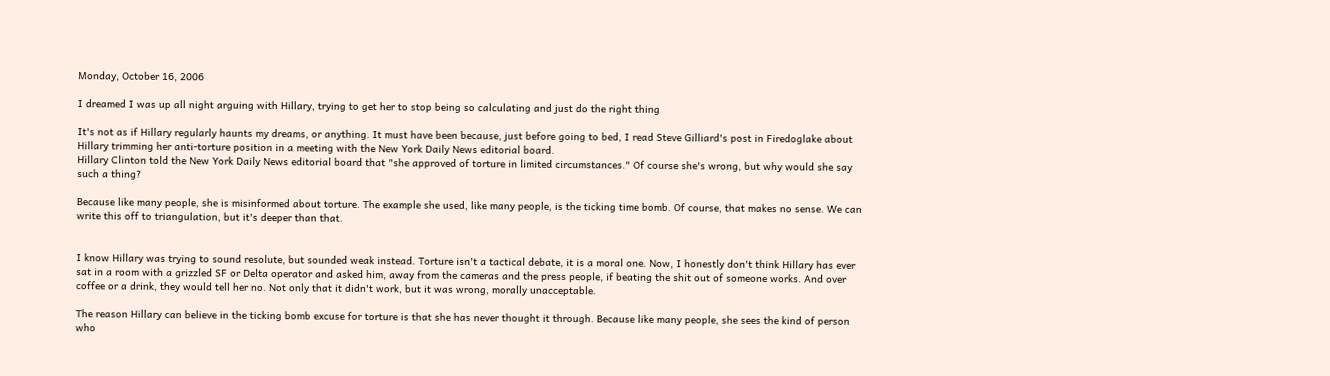Monday, October 16, 2006

I dreamed I was up all night arguing with Hillary, trying to get her to stop being so calculating and just do the right thing

It's not as if Hillary regularly haunts my dreams, or anything. It must have been because, just before going to bed, I read Steve Gilliard's post in Firedoglake about Hillary trimming her anti-torture position in a meeting with the New York Daily News editorial board.
Hillary Clinton told the New York Daily News editorial board that "she approved of torture in limited circumstances." Of course she's wrong, but why would she say such a thing?

Because like many people, she is misinformed about torture. The example she used, like many people, is the ticking time bomb. Of course, that makes no sense. We can write this off to triangulation, but it's deeper than that.


I know Hillary was trying to sound resolute, but sounded weak instead. Torture isn't a tactical debate, it is a moral one. Now, I honestly don't think Hillary has ever sat in a room with a grizzled SF or Delta operator and asked him, away from the cameras and the press people, if beating the shit out of someone works. And over coffee or a drink, they would tell her no. Not only that it didn't work, but it was wrong, morally unacceptable.

The reason Hillary can believe in the ticking bomb excuse for torture is that she has never thought it through. Because like many people, she sees the kind of person who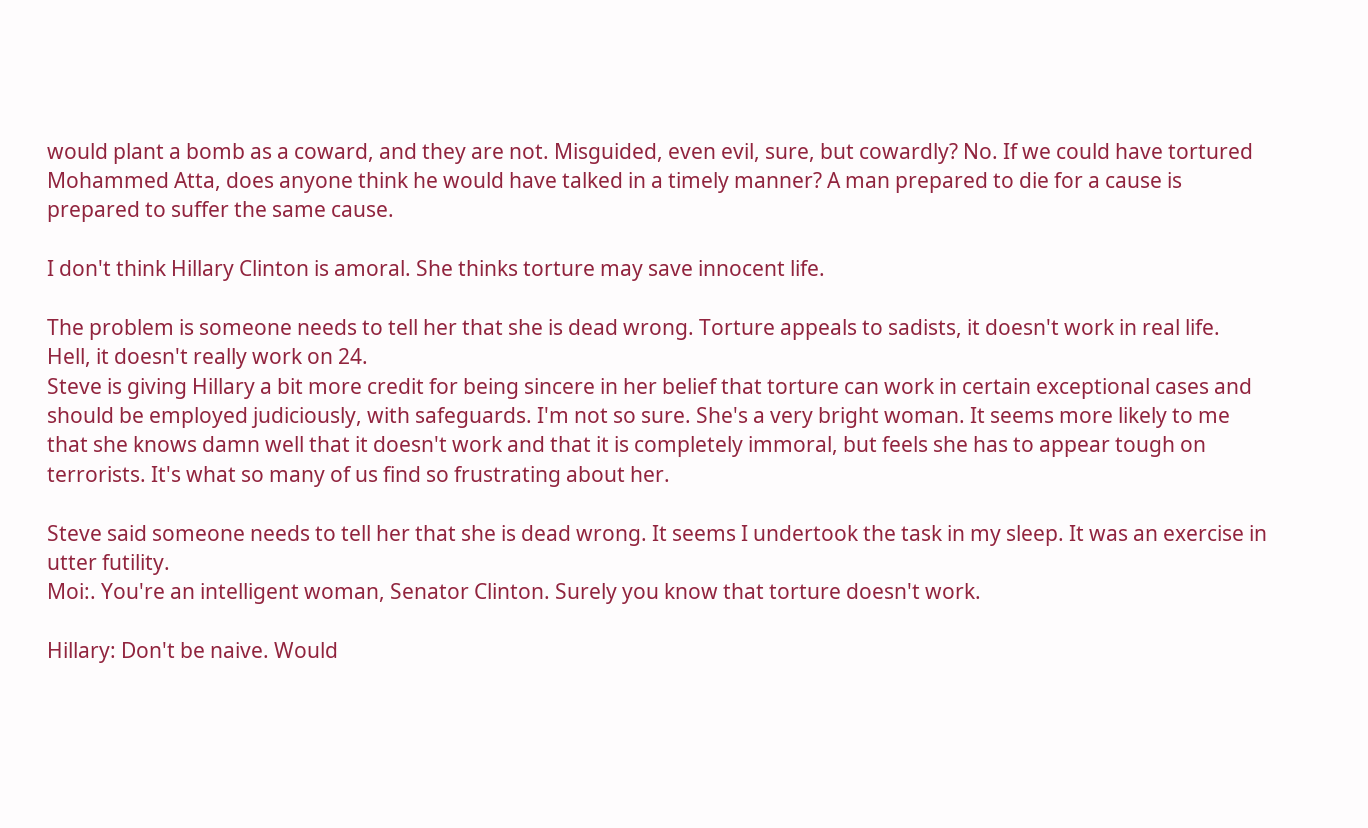would plant a bomb as a coward, and they are not. Misguided, even evil, sure, but cowardly? No. If we could have tortured Mohammed Atta, does anyone think he would have talked in a timely manner? A man prepared to die for a cause is prepared to suffer the same cause.

I don't think Hillary Clinton is amoral. She thinks torture may save innocent life.

The problem is someone needs to tell her that she is dead wrong. Torture appeals to sadists, it doesn't work in real life. Hell, it doesn't really work on 24.
Steve is giving Hillary a bit more credit for being sincere in her belief that torture can work in certain exceptional cases and should be employed judiciously, with safeguards. I'm not so sure. She's a very bright woman. It seems more likely to me that she knows damn well that it doesn't work and that it is completely immoral, but feels she has to appear tough on terrorists. It's what so many of us find so frustrating about her.

Steve said someone needs to tell her that she is dead wrong. It seems I undertook the task in my sleep. It was an exercise in utter futility.
Moi:. You're an intelligent woman, Senator Clinton. Surely you know that torture doesn't work.

Hillary: Don't be naive. Would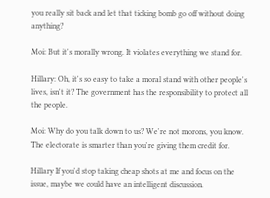you really sit back and let that ticking bomb go off without doing anything?

Moi: But it's morally wrong. It violates everything we stand for.

Hillary: Oh, it's so easy to take a moral stand with other people's lives, isn't it? The government has the responsibility to protect all the people.

Moi: Why do you talk down to us? We're not morons, you know. The electorate is smarter than you're giving them credit for.

Hillary If you'd stop taking cheap shots at me and focus on the issue, maybe we could have an intelligent discussion.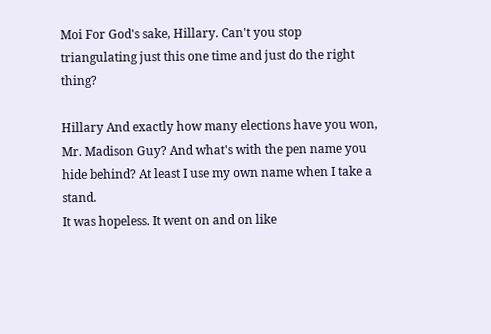Moi For God's sake, Hillary. Can't you stop triangulating just this one time and just do the right thing?

Hillary And exactly how many elections have you won, Mr. Madison Guy? And what's with the pen name you hide behind? At least I use my own name when I take a stand.
It was hopeless. It went on and on like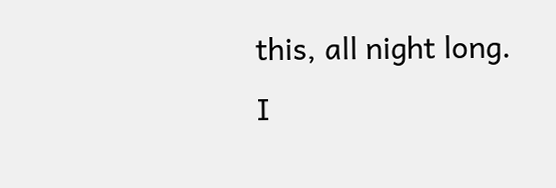this, all night long. I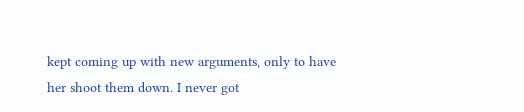kept coming up with new arguments, only to have her shoot them down. I never got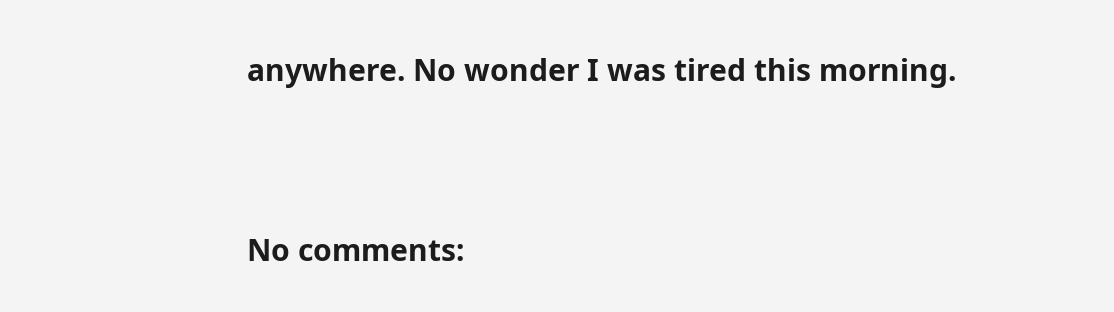anywhere. No wonder I was tired this morning.


No comments: